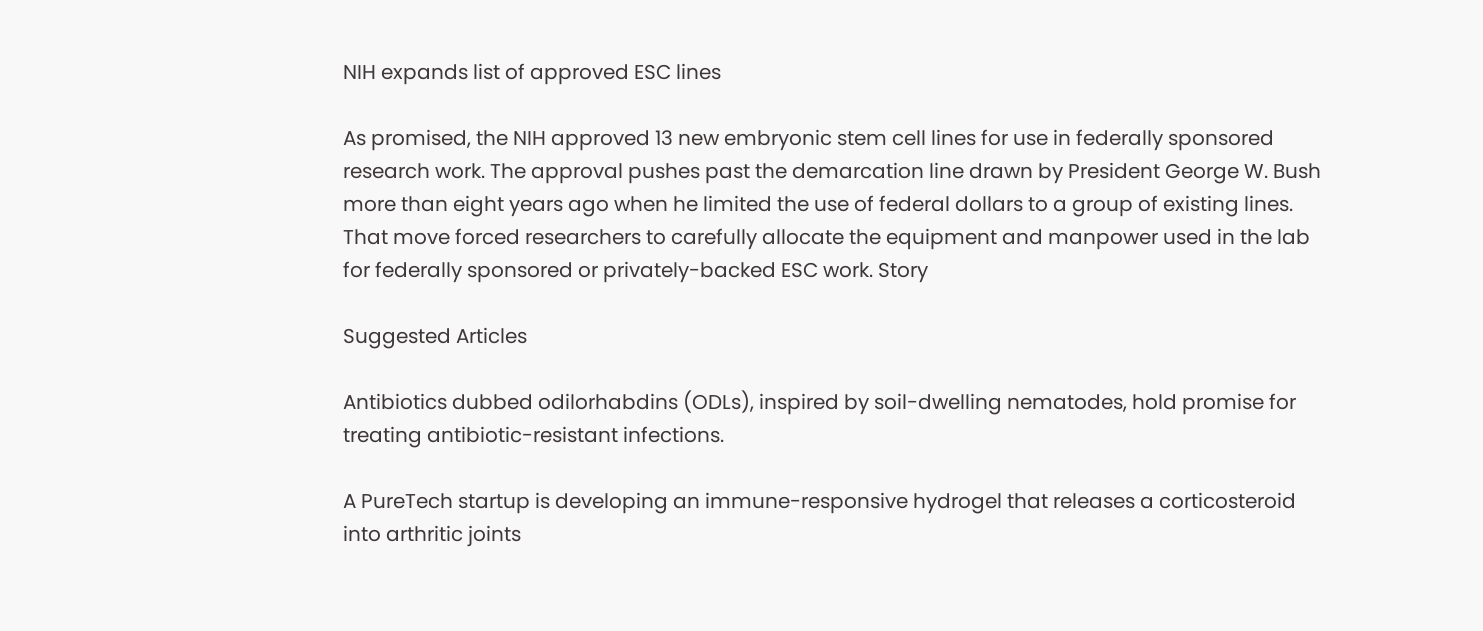NIH expands list of approved ESC lines

As promised, the NIH approved 13 new embryonic stem cell lines for use in federally sponsored research work. The approval pushes past the demarcation line drawn by President George W. Bush more than eight years ago when he limited the use of federal dollars to a group of existing lines. That move forced researchers to carefully allocate the equipment and manpower used in the lab for federally sponsored or privately-backed ESC work. Story

Suggested Articles

Antibiotics dubbed odilorhabdins (ODLs), inspired by soil-dwelling nematodes, hold promise for treating antibiotic-resistant infections.

A PureTech startup is developing an immune-responsive hydrogel that releases a corticosteroid into arthritic joints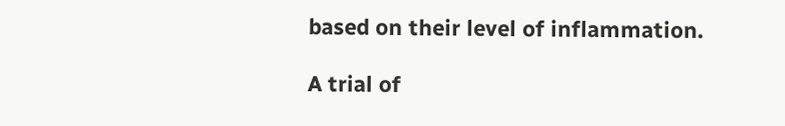based on their level of inflammation.

A trial of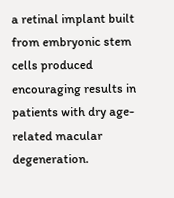a retinal implant built from embryonic stem cells produced encouraging results in patients with dry age-related macular degeneration.